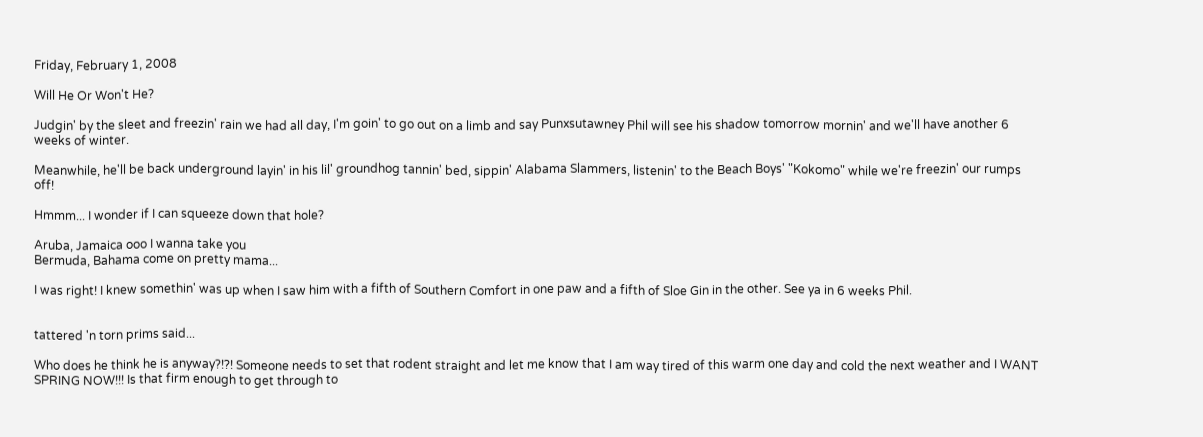Friday, February 1, 2008

Will He Or Won't He?

Judgin' by the sleet and freezin' rain we had all day, I'm goin' to go out on a limb and say Punxsutawney Phil will see his shadow tomorrow mornin' and we'll have another 6 weeks of winter.

Meanwhile, he'll be back underground layin' in his lil' groundhog tannin' bed, sippin' Alabama Slammers, listenin' to the Beach Boys' "Kokomo" while we're freezin' our rumps off!

Hmmm... I wonder if I can squeeze down that hole?

Aruba, Jamaica ooo I wanna take you
Bermuda, Bahama come on pretty mama...

I was right! I knew somethin' was up when I saw him with a fifth of Southern Comfort in one paw and a fifth of Sloe Gin in the other. See ya in 6 weeks Phil.


tattered 'n torn prims said...

Who does he think he is anyway?!?! Someone needs to set that rodent straight and let me know that I am way tired of this warm one day and cold the next weather and I WANT SPRING NOW!!! Is that firm enough to get through to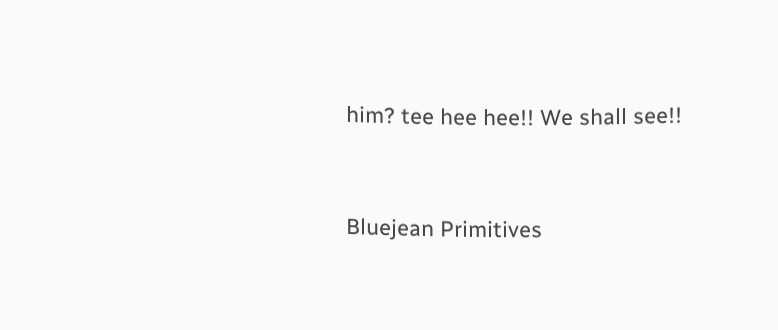him? tee hee hee!! We shall see!!


Bluejean Primitives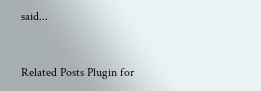said...


Related Posts Plugin for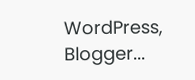WordPress, Blogger...